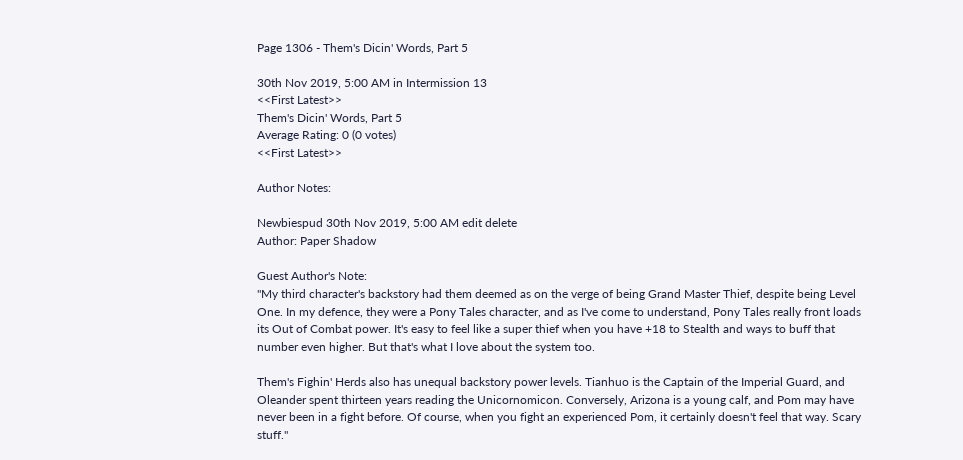Page 1306 - Them's Dicin' Words, Part 5

30th Nov 2019, 5:00 AM in Intermission 13
<<First Latest>>
Them's Dicin' Words, Part 5
Average Rating: 0 (0 votes)
<<First Latest>>

Author Notes:

Newbiespud 30th Nov 2019, 5:00 AM edit delete
Author: Paper Shadow

Guest Author's Note:
"My third character's backstory had them deemed as on the verge of being Grand Master Thief, despite being Level One. In my defence, they were a Pony Tales character, and as I've come to understand, Pony Tales really front loads its Out of Combat power. It's easy to feel like a super thief when you have +18 to Stealth and ways to buff that number even higher. But that's what I love about the system too.

Them's Fighin' Herds also has unequal backstory power levels. Tianhuo is the Captain of the Imperial Guard, and Oleander spent thirteen years reading the Unicornomicon. Conversely, Arizona is a young calf, and Pom may have never been in a fight before. Of course, when you fight an experienced Pom, it certainly doesn't feel that way. Scary stuff."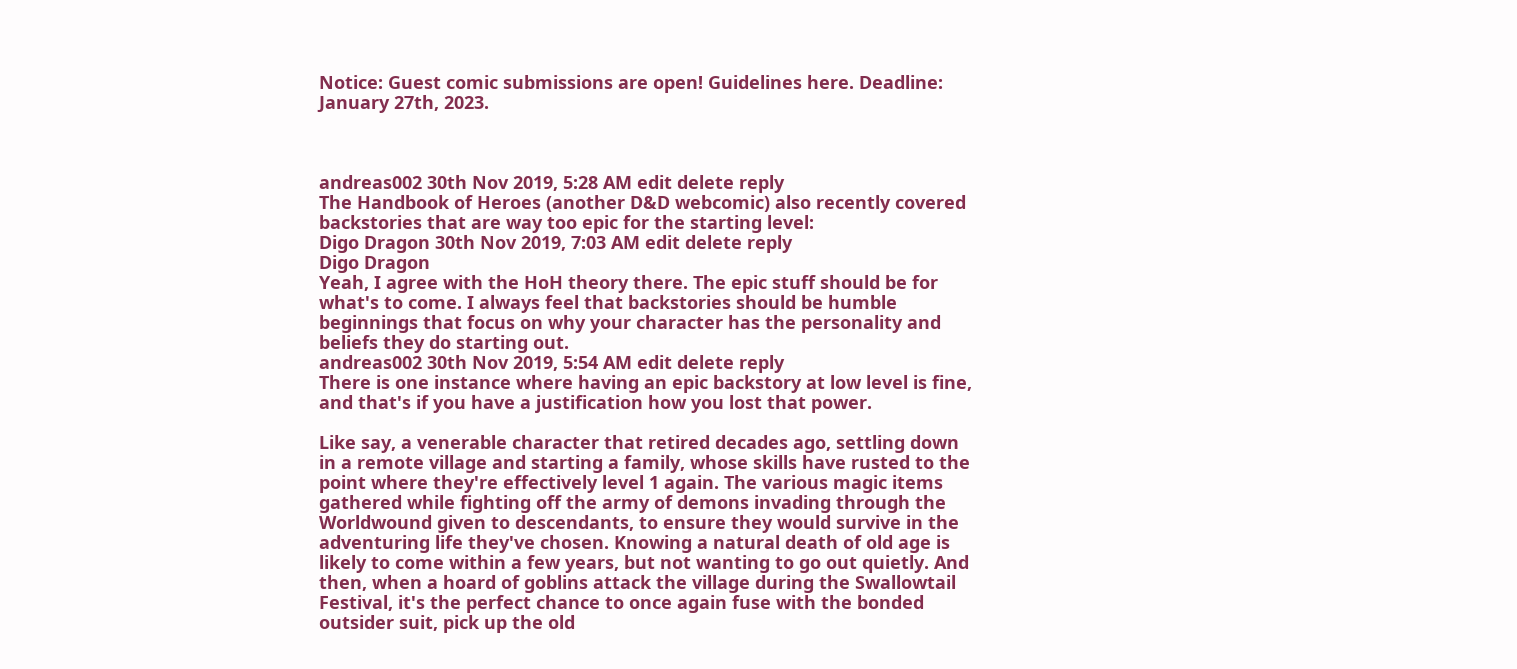Notice: Guest comic submissions are open! Guidelines here. Deadline: January 27th, 2023.



andreas002 30th Nov 2019, 5:28 AM edit delete reply
The Handbook of Heroes (another D&D webcomic) also recently covered backstories that are way too epic for the starting level:
Digo Dragon 30th Nov 2019, 7:03 AM edit delete reply
Digo Dragon
Yeah, I agree with the HoH theory there. The epic stuff should be for what's to come. I always feel that backstories should be humble beginnings that focus on why your character has the personality and beliefs they do starting out.
andreas002 30th Nov 2019, 5:54 AM edit delete reply
There is one instance where having an epic backstory at low level is fine, and that's if you have a justification how you lost that power.

Like say, a venerable character that retired decades ago, settling down in a remote village and starting a family, whose skills have rusted to the point where they're effectively level 1 again. The various magic items gathered while fighting off the army of demons invading through the Worldwound given to descendants, to ensure they would survive in the adventuring life they've chosen. Knowing a natural death of old age is likely to come within a few years, but not wanting to go out quietly. And then, when a hoard of goblins attack the village during the Swallowtail Festival, it's the perfect chance to once again fuse with the bonded outsider suit, pick up the old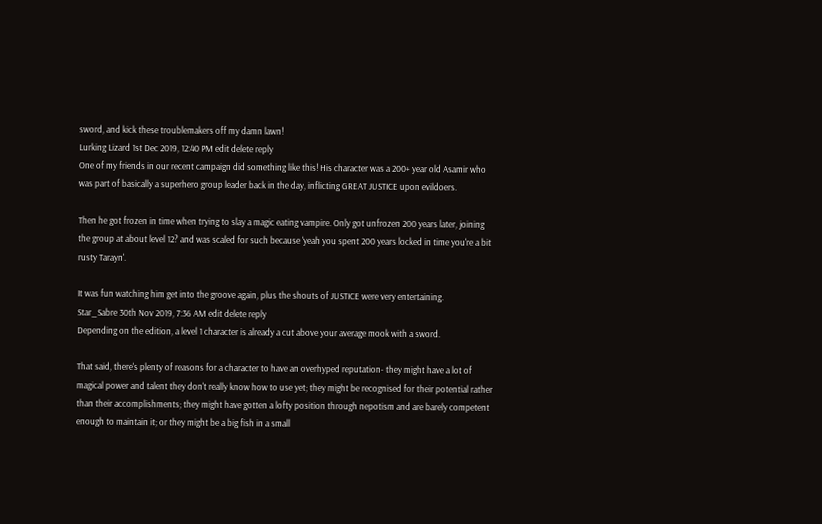sword, and kick these troublemakers off my damn lawn!
Lurking Lizard 1st Dec 2019, 12:40 PM edit delete reply
One of my friends in our recent campaign did something like this! His character was a 200+ year old Asamir who was part of basically a superhero group leader back in the day, inflicting GREAT JUSTICE upon evildoers.

Then he got frozen in time when trying to slay a magic eating vampire. Only got unfrozen 200 years later, joining the group at about level 12? and was scaled for such because 'yeah you spent 200 years locked in time you're a bit rusty Tarayn'.

It was fun watching him get into the groove again, plus the shouts of JUSTICE were very entertaining.
Star_Sabre 30th Nov 2019, 7:36 AM edit delete reply
Depending on the edition, a level 1 character is already a cut above your average mook with a sword.

That said, there's plenty of reasons for a character to have an overhyped reputation- they might have a lot of magical power and talent they don't really know how to use yet; they might be recognised for their potential rather than their accomplishments; they might have gotten a lofty position through nepotism and are barely competent enough to maintain it; or they might be a big fish in a small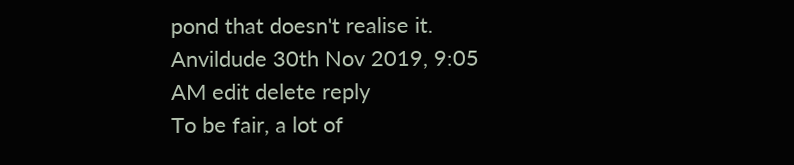pond that doesn't realise it.
Anvildude 30th Nov 2019, 9:05 AM edit delete reply
To be fair, a lot of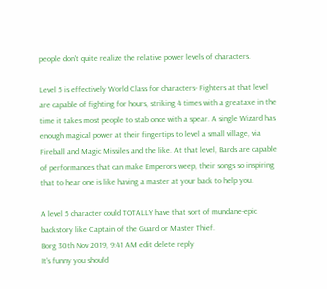people don't quite realize the relative power levels of characters.

Level 5 is effectively World Class for characters- Fighters at that level are capable of fighting for hours, striking 4 times with a greataxe in the time it takes most people to stab once with a spear. A single Wizard has enough magical power at their fingertips to level a small village, via Fireball and Magic Missiles and the like. At that level, Bards are capable of performances that can make Emperors weep, their songs so inspiring that to hear one is like having a master at your back to help you.

A level 5 character could TOTALLY have that sort of mundane-epic backstory like Captain of the Guard or Master Thief.
Borg 30th Nov 2019, 9:41 AM edit delete reply
It's funny you should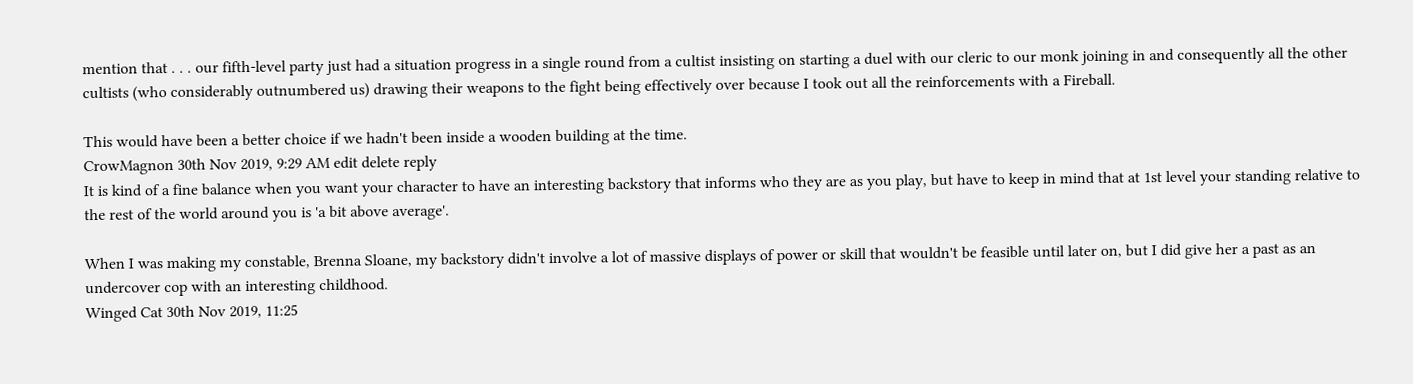mention that . . . our fifth-level party just had a situation progress in a single round from a cultist insisting on starting a duel with our cleric to our monk joining in and consequently all the other cultists (who considerably outnumbered us) drawing their weapons to the fight being effectively over because I took out all the reinforcements with a Fireball.

This would have been a better choice if we hadn't been inside a wooden building at the time.
CrowMagnon 30th Nov 2019, 9:29 AM edit delete reply
It is kind of a fine balance when you want your character to have an interesting backstory that informs who they are as you play, but have to keep in mind that at 1st level your standing relative to the rest of the world around you is 'a bit above average'.

When I was making my constable, Brenna Sloane, my backstory didn't involve a lot of massive displays of power or skill that wouldn't be feasible until later on, but I did give her a past as an undercover cop with an interesting childhood.
Winged Cat 30th Nov 2019, 11:25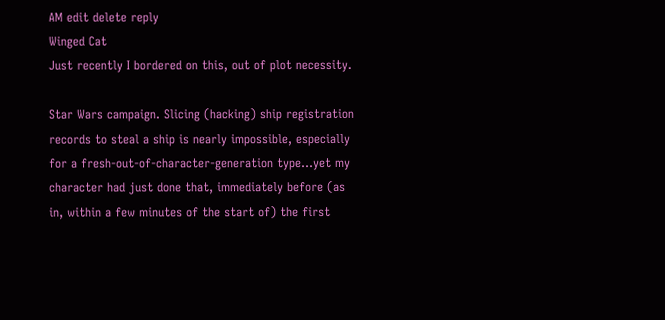AM edit delete reply
Winged Cat
Just recently I bordered on this, out of plot necessity.

Star Wars campaign. Slicing (hacking) ship registration records to steal a ship is nearly impossible, especially for a fresh-out-of-character-generation type...yet my character had just done that, immediately before (as in, within a few minutes of the start of) the first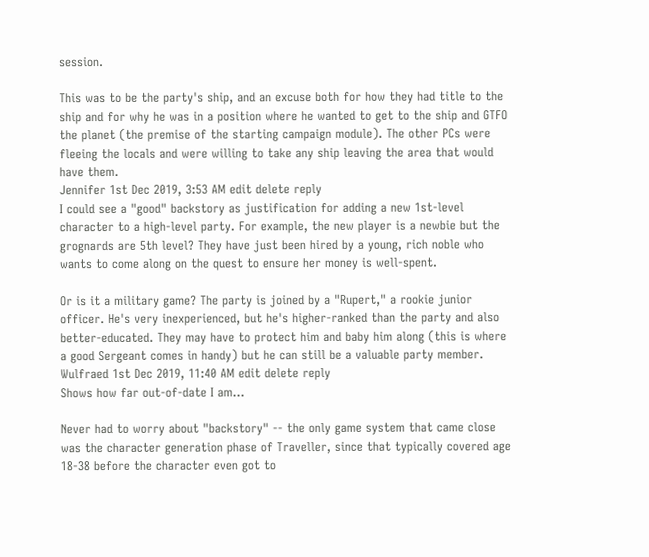session.

This was to be the party's ship, and an excuse both for how they had title to the ship and for why he was in a position where he wanted to get to the ship and GTFO the planet (the premise of the starting campaign module). The other PCs were fleeing the locals and were willing to take any ship leaving the area that would have them.
Jennifer 1st Dec 2019, 3:53 AM edit delete reply
I could see a "good" backstory as justification for adding a new 1st-level character to a high-level party. For example, the new player is a newbie but the grognards are 5th level? They have just been hired by a young, rich noble who wants to come along on the quest to ensure her money is well-spent.

Or is it a military game? The party is joined by a "Rupert," a rookie junior officer. He's very inexperienced, but he's higher-ranked than the party and also better-educated. They may have to protect him and baby him along (this is where a good Sergeant comes in handy) but he can still be a valuable party member.
Wulfraed 1st Dec 2019, 11:40 AM edit delete reply
Shows how far out-of-date I am...

Never had to worry about "backstory" -- the only game system that came close was the character generation phase of Traveller, since that typically covered age 18-38 before the character even got to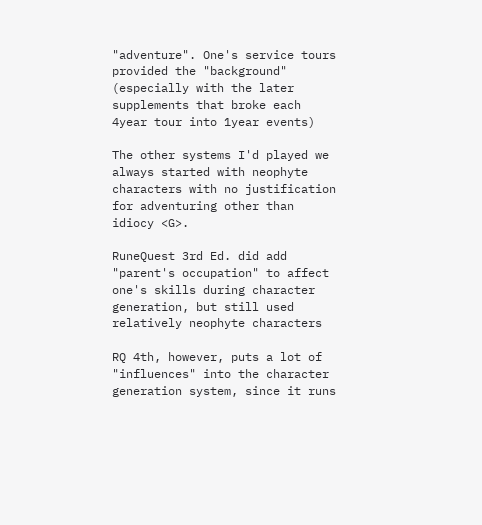"adventure". One's service tours provided the "background" (especially with the later supplements that broke each 4year tour into 1year events)

The other systems I'd played we always started with neophyte characters with no justification for adventuring other than idiocy <G>.

RuneQuest 3rd Ed. did add "parent's occupation" to affect one's skills during character generation, but still used relatively neophyte characters

RQ 4th, however, puts a lot of "influences" into the character generation system, since it runs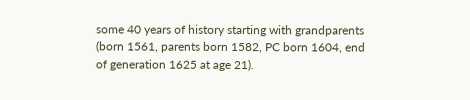some 40 years of history starting with grandparents (born 1561, parents born 1582, PC born 1604, end of generation 1625 at age 21).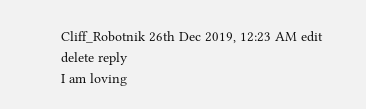Cliff_Robotnik 26th Dec 2019, 12:23 AM edit delete reply
I am loving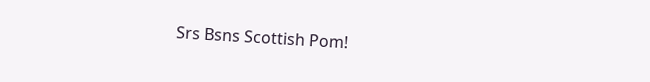Srs Bsns Scottish Pom!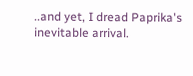..and yet, I dread Paprika's inevitable arrival.